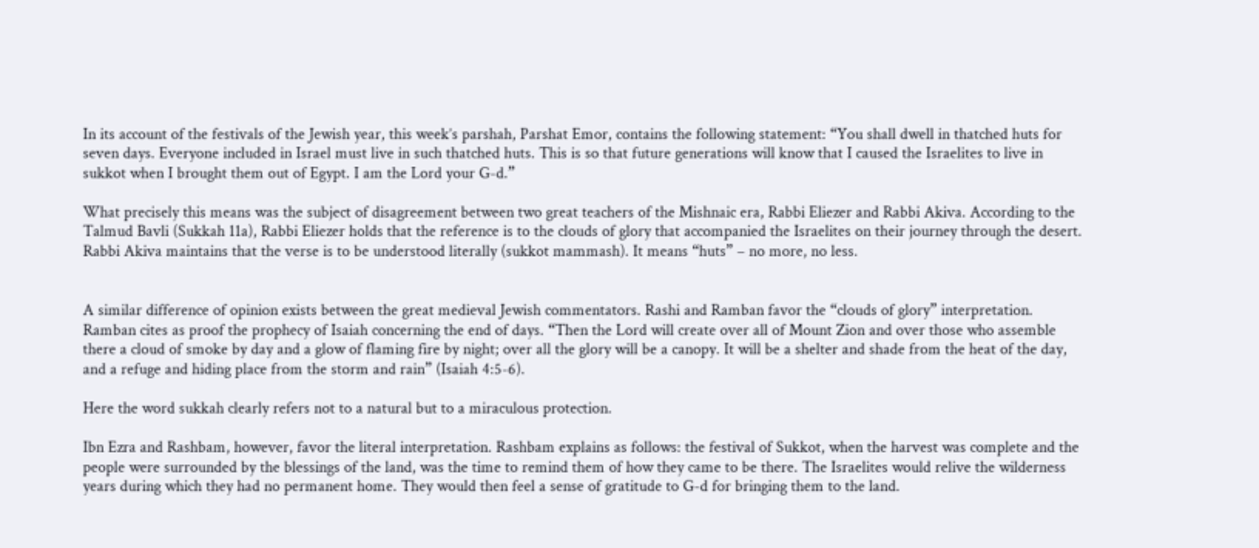In its account of the festivals of the Jewish year, this week’s parshah, Parshat Emor, contains the following statement: “You shall dwell in thatched huts for seven days. Everyone included in Israel must live in such thatched huts. This is so that future generations will know that I caused the Israelites to live in sukkot when I brought them out of Egypt. I am the Lord your G-d.”

What precisely this means was the subject of disagreement between two great teachers of the Mishnaic era, Rabbi Eliezer and Rabbi Akiva. According to the Talmud Bavli (Sukkah 11a), Rabbi Eliezer holds that the reference is to the clouds of glory that accompanied the Israelites on their journey through the desert. Rabbi Akiva maintains that the verse is to be understood literally (sukkot mammash). It means “huts” – no more, no less.


A similar difference of opinion exists between the great medieval Jewish commentators. Rashi and Ramban favor the “clouds of glory” interpretation. Ramban cites as proof the prophecy of Isaiah concerning the end of days. “Then the Lord will create over all of Mount Zion and over those who assemble there a cloud of smoke by day and a glow of flaming fire by night; over all the glory will be a canopy. It will be a shelter and shade from the heat of the day, and a refuge and hiding place from the storm and rain” (Isaiah 4:5-6).

Here the word sukkah clearly refers not to a natural but to a miraculous protection.

Ibn Ezra and Rashbam, however, favor the literal interpretation. Rashbam explains as follows: the festival of Sukkot, when the harvest was complete and the people were surrounded by the blessings of the land, was the time to remind them of how they came to be there. The Israelites would relive the wilderness years during which they had no permanent home. They would then feel a sense of gratitude to G-d for bringing them to the land.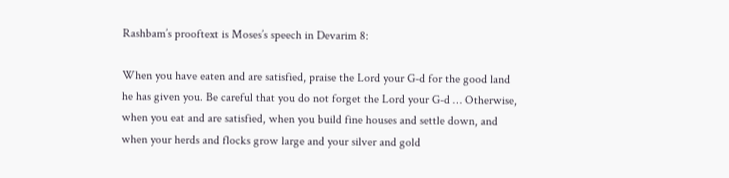Rashbam’s prooftext is Moses’s speech in Devarim 8:

When you have eaten and are satisfied, praise the Lord your G-d for the good land he has given you. Be careful that you do not forget the Lord your G-d … Otherwise, when you eat and are satisfied, when you build fine houses and settle down, and when your herds and flocks grow large and your silver and gold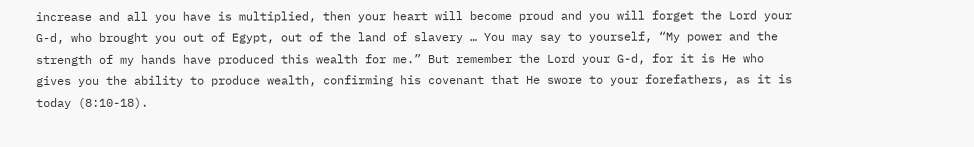increase and all you have is multiplied, then your heart will become proud and you will forget the Lord your G-d, who brought you out of Egypt, out of the land of slavery … You may say to yourself, “My power and the strength of my hands have produced this wealth for me.” But remember the Lord your G-d, for it is He who gives you the ability to produce wealth, confirming his covenant that He swore to your forefathers, as it is today (8:10-18).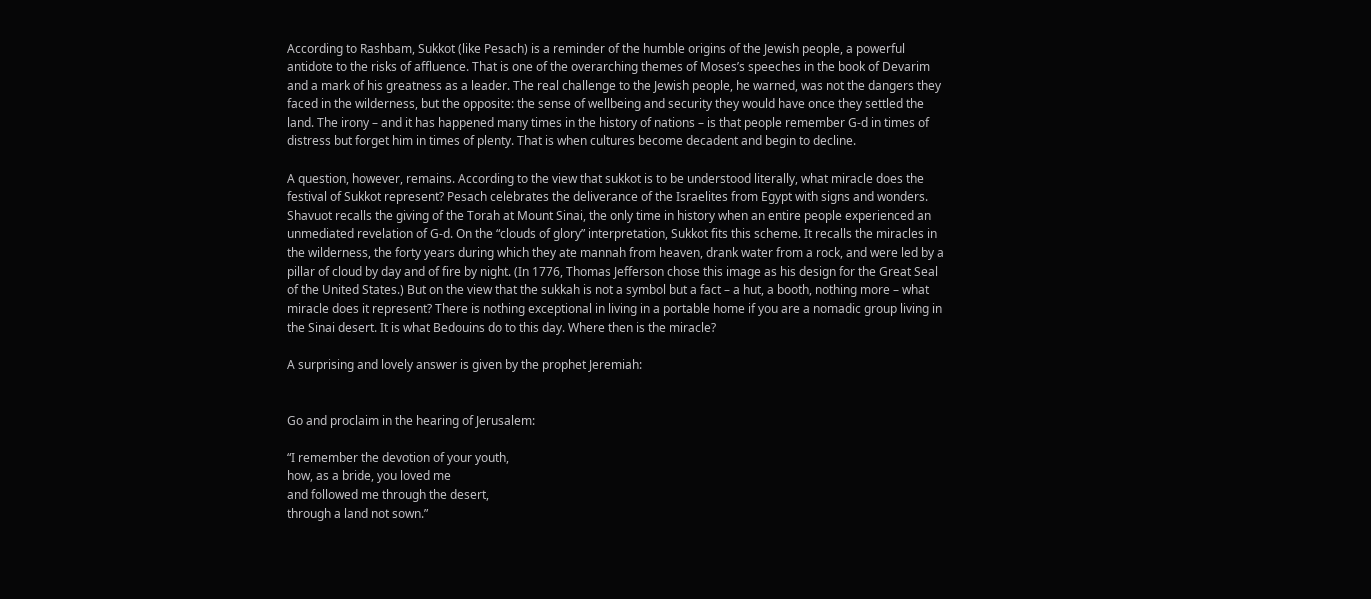According to Rashbam, Sukkot (like Pesach) is a reminder of the humble origins of the Jewish people, a powerful antidote to the risks of affluence. That is one of the overarching themes of Moses’s speeches in the book of Devarim and a mark of his greatness as a leader. The real challenge to the Jewish people, he warned, was not the dangers they faced in the wilderness, but the opposite: the sense of wellbeing and security they would have once they settled the land. The irony – and it has happened many times in the history of nations – is that people remember G-d in times of distress but forget him in times of plenty. That is when cultures become decadent and begin to decline.

A question, however, remains. According to the view that sukkot is to be understood literally, what miracle does the festival of Sukkot represent? Pesach celebrates the deliverance of the Israelites from Egypt with signs and wonders. Shavuot recalls the giving of the Torah at Mount Sinai, the only time in history when an entire people experienced an unmediated revelation of G-d. On the “clouds of glory” interpretation, Sukkot fits this scheme. It recalls the miracles in the wilderness, the forty years during which they ate mannah from heaven, drank water from a rock, and were led by a pillar of cloud by day and of fire by night. (In 1776, Thomas Jefferson chose this image as his design for the Great Seal of the United States.) But on the view that the sukkah is not a symbol but a fact – a hut, a booth, nothing more – what miracle does it represent? There is nothing exceptional in living in a portable home if you are a nomadic group living in the Sinai desert. It is what Bedouins do to this day. Where then is the miracle?

A surprising and lovely answer is given by the prophet Jeremiah:


Go and proclaim in the hearing of Jerusalem:

“I remember the devotion of your youth,
how, as a bride, you loved me
and followed me through the desert,
through a land not sown.”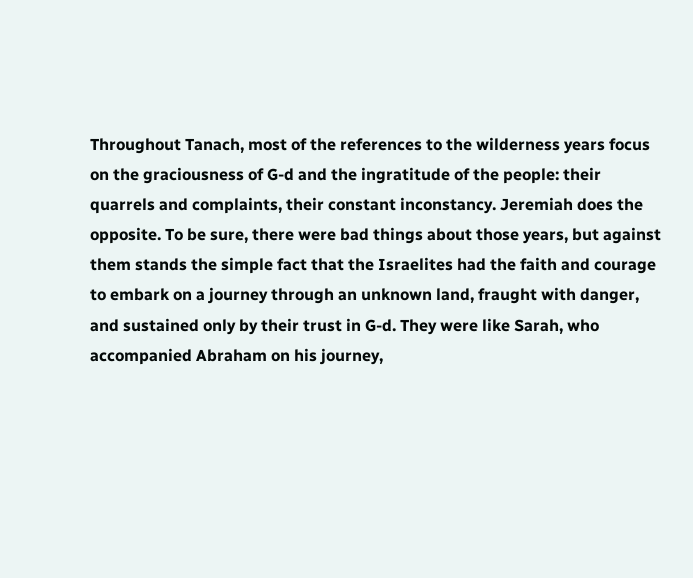Throughout Tanach, most of the references to the wilderness years focus on the graciousness of G-d and the ingratitude of the people: their quarrels and complaints, their constant inconstancy. Jeremiah does the opposite. To be sure, there were bad things about those years, but against them stands the simple fact that the Israelites had the faith and courage to embark on a journey through an unknown land, fraught with danger, and sustained only by their trust in G-d. They were like Sarah, who accompanied Abraham on his journey,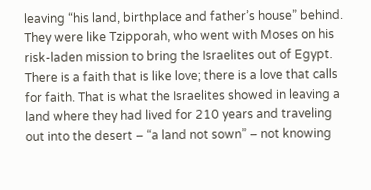leaving “his land, birthplace and father’s house” behind. They were like Tzipporah, who went with Moses on his risk-laden mission to bring the Israelites out of Egypt. There is a faith that is like love; there is a love that calls for faith. That is what the Israelites showed in leaving a land where they had lived for 210 years and traveling out into the desert – “a land not sown” – not knowing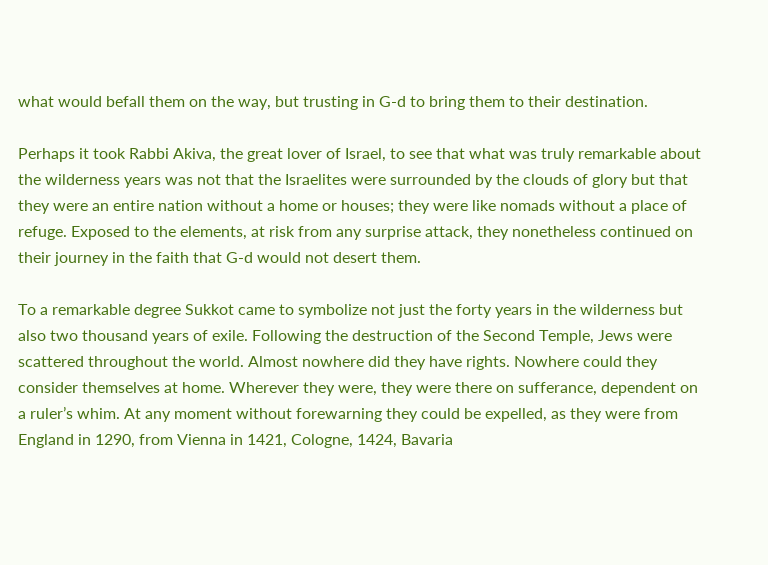what would befall them on the way, but trusting in G-d to bring them to their destination.

Perhaps it took Rabbi Akiva, the great lover of Israel, to see that what was truly remarkable about the wilderness years was not that the Israelites were surrounded by the clouds of glory but that they were an entire nation without a home or houses; they were like nomads without a place of refuge. Exposed to the elements, at risk from any surprise attack, they nonetheless continued on their journey in the faith that G-d would not desert them.

To a remarkable degree Sukkot came to symbolize not just the forty years in the wilderness but also two thousand years of exile. Following the destruction of the Second Temple, Jews were scattered throughout the world. Almost nowhere did they have rights. Nowhere could they consider themselves at home. Wherever they were, they were there on sufferance, dependent on a ruler’s whim. At any moment without forewarning they could be expelled, as they were from England in 1290, from Vienna in 1421, Cologne, 1424, Bavaria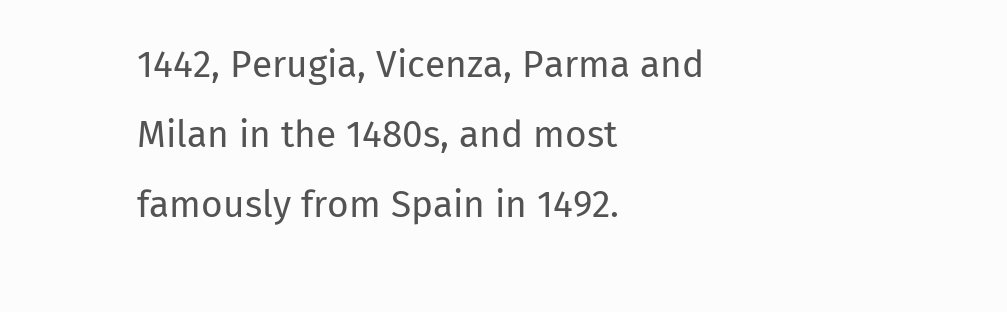1442, Perugia, Vicenza, Parma and Milan in the 1480s, and most famously from Spain in 1492.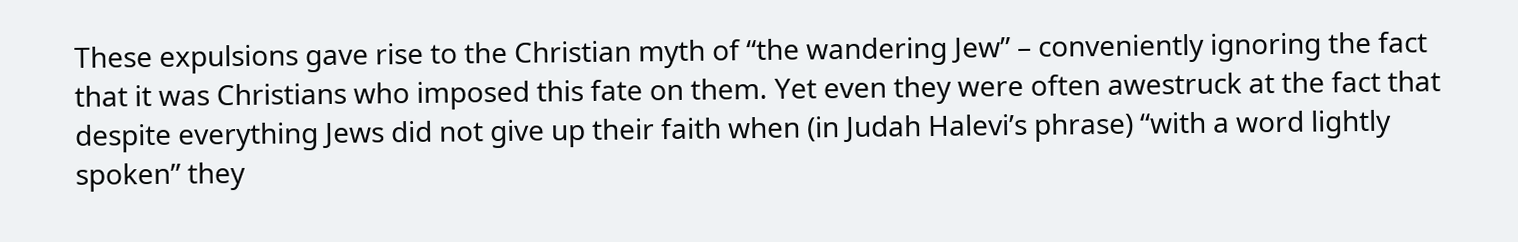These expulsions gave rise to the Christian myth of “the wandering Jew” – conveniently ignoring the fact that it was Christians who imposed this fate on them. Yet even they were often awestruck at the fact that despite everything Jews did not give up their faith when (in Judah Halevi’s phrase) “with a word lightly spoken” they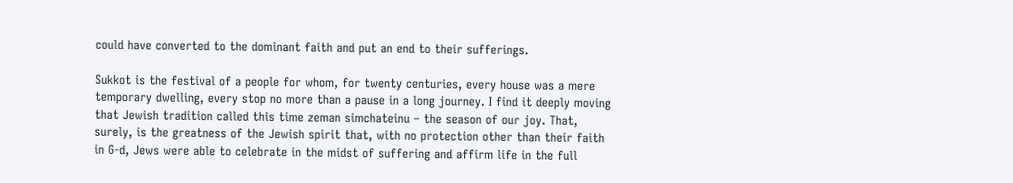could have converted to the dominant faith and put an end to their sufferings.

Sukkot is the festival of a people for whom, for twenty centuries, every house was a mere temporary dwelling, every stop no more than a pause in a long journey. I find it deeply moving that Jewish tradition called this time zeman simchateinu – the season of our joy. That, surely, is the greatness of the Jewish spirit that, with no protection other than their faith in G-d, Jews were able to celebrate in the midst of suffering and affirm life in the full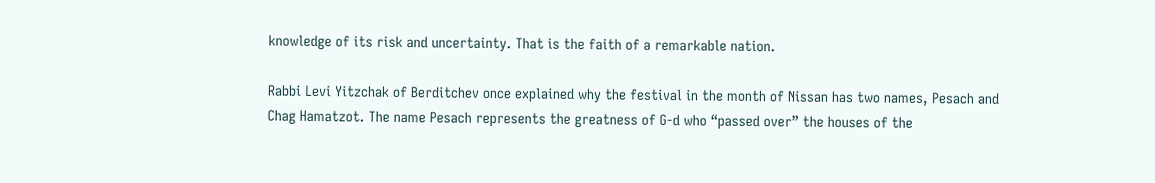knowledge of its risk and uncertainty. That is the faith of a remarkable nation.

Rabbi Levi Yitzchak of Berditchev once explained why the festival in the month of Nissan has two names, Pesach and Chag Hamatzot. The name Pesach represents the greatness of G-d who “passed over” the houses of the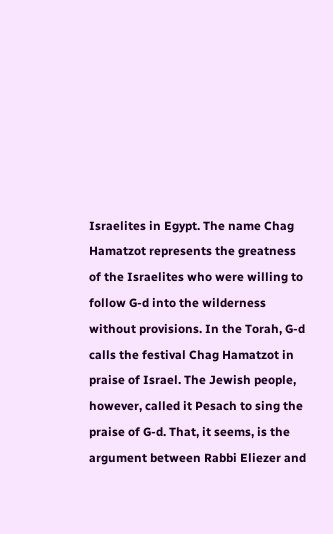Israelites in Egypt. The name Chag Hamatzot represents the greatness of the Israelites who were willing to follow G-d into the wilderness without provisions. In the Torah, G-d calls the festival Chag Hamatzot in praise of Israel. The Jewish people, however, called it Pesach to sing the praise of G-d. That, it seems, is the argument between Rabbi Eliezer and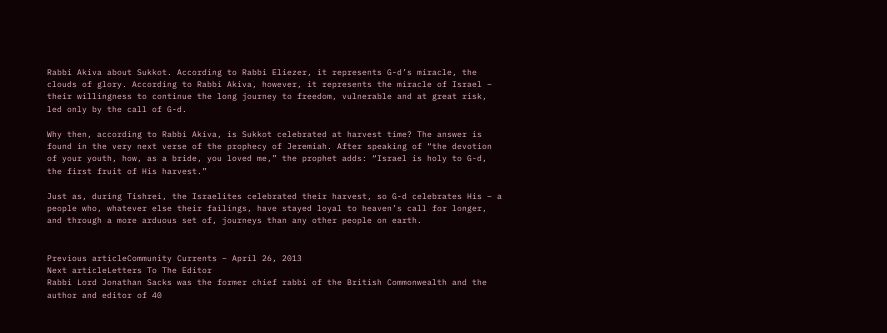Rabbi Akiva about Sukkot. According to Rabbi Eliezer, it represents G-d’s miracle, the clouds of glory. According to Rabbi Akiva, however, it represents the miracle of Israel – their willingness to continue the long journey to freedom, vulnerable and at great risk, led only by the call of G-d.

Why then, according to Rabbi Akiva, is Sukkot celebrated at harvest time? The answer is found in the very next verse of the prophecy of Jeremiah. After speaking of “the devotion of your youth, how, as a bride, you loved me,” the prophet adds: “Israel is holy to G-d, the first fruit of His harvest.”

Just as, during Tishrei, the Israelites celebrated their harvest, so G-d celebrates His – a people who, whatever else their failings, have stayed loyal to heaven’s call for longer, and through a more arduous set of, journeys than any other people on earth.


Previous articleCommunity Currents – April 26, 2013
Next articleLetters To The Editor
Rabbi Lord Jonathan Sacks was the former chief rabbi of the British Commonwealth and the author and editor of 40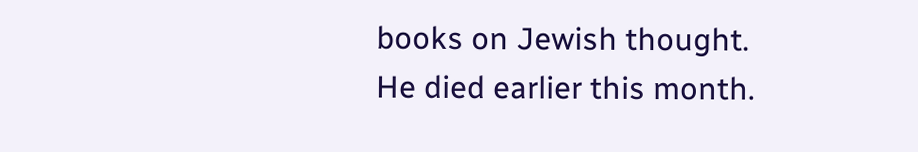books on Jewish thought. He died earlier this month.